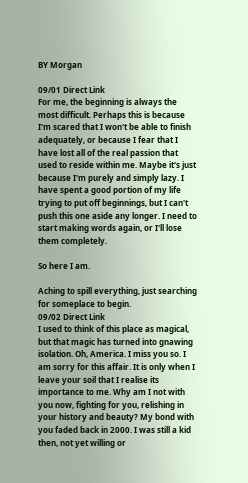BY Morgan

09/01 Direct Link
For me, the beginning is always the most difficult. Perhaps this is because I'm scared that I won't be able to finish adequately, or because I fear that I have lost all of the real passion that used to reside within me. Maybe it's just because I'm purely and simply lazy. I have spent a good portion of my life trying to put off beginnings, but I can't push this one aside any longer. I need to start making words again, or I'll lose them completely.

So here I am.

Aching to spill everything, just searching for someplace to begin.
09/02 Direct Link
I used to think of this place as magical, but that magic has turned into gnawing isolation. Oh, America. I miss you so. I am sorry for this affair. It is only when I leave your soil that I realise its importance to me. Why am I not with you now, fighting for you, relishing in your history and beauty? My bond with you faded back in 2000. I was still a kid then, not yet willing or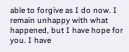able to forgive as I do now. I remain unhappy with what happened, but I have hope for you. I have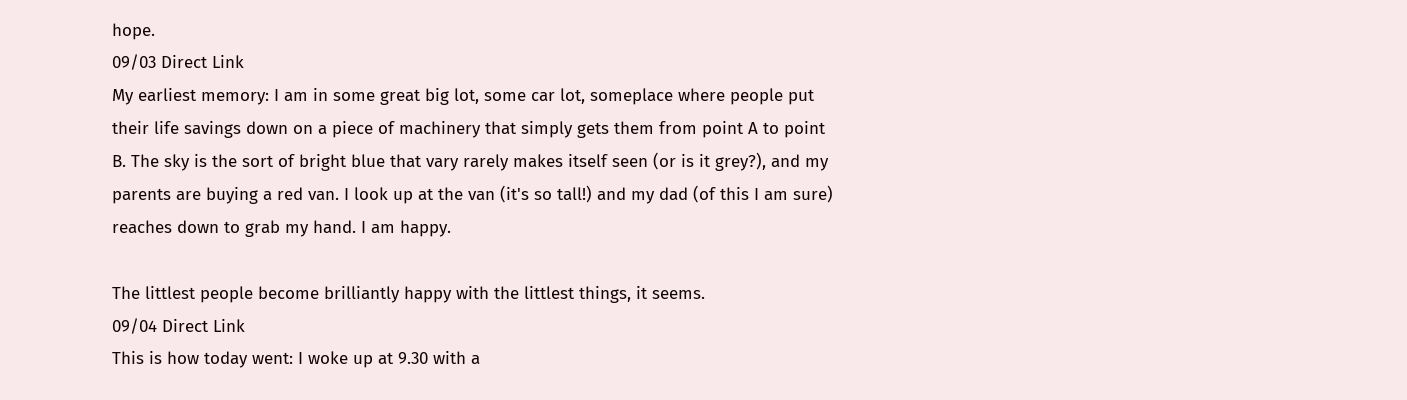hope.
09/03 Direct Link
My earliest memory: I am in some great big lot, some car lot, someplace where people put their life savings down on a piece of machinery that simply gets them from point A to point B. The sky is the sort of bright blue that vary rarely makes itself seen (or is it grey?), and my parents are buying a red van. I look up at the van (it's so tall!) and my dad (of this I am sure) reaches down to grab my hand. I am happy.

The littlest people become brilliantly happy with the littlest things, it seems.
09/04 Direct Link
This is how today went: I woke up at 9.30 with a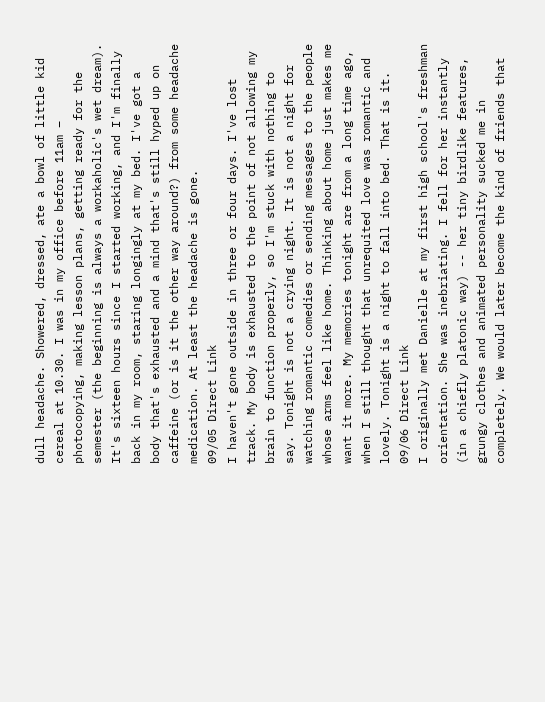dull headache. Showered, dressed, ate a bowl of little kid cereal at 10.30. I was in my office before 11am – photocopying, making lesson plans, getting ready for the semester (the beginning is always a workaholic's wet dream). It's sixteen hours since I started working, and I'm finally back in my room, staring longingly at my bed. I've got a body that's exhausted and a mind that's still hyped up on caffeine (or is it the other way around?) from some headache medication. At least the headache is gone.
09/05 Direct Link
I haven't gone outside in three or four days. I've lost track. My body is exhausted to the point of not allowing my brain to function properly, so I'm stuck with nothing to say. Tonight is not a crying night. It is not a night for watching romantic comedies or sending messages to the people whose arms feel like home. Thinking about home just makes me want it more. My memories tonight are from a long time ago, when I still thought that unrequited love was romantic and lovely. Tonight is a night to fall into bed. That is it.
09/06 Direct Link
I originally met Danielle at my first high school's freshman orientation. She was inebriating. I fell for her instantly (in a chiefly platonic way) -- her tiny birdlike features, grungy clothes and animated personality sucked me in completely. We would later become the kind of friends that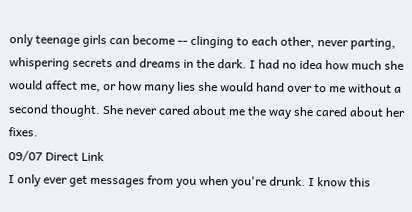only teenage girls can become -- clinging to each other, never parting, whispering secrets and dreams in the dark. I had no idea how much she would affect me, or how many lies she would hand over to me without a second thought. She never cared about me the way she cared about her fixes.
09/07 Direct Link
I only ever get messages from you when you're drunk. I know this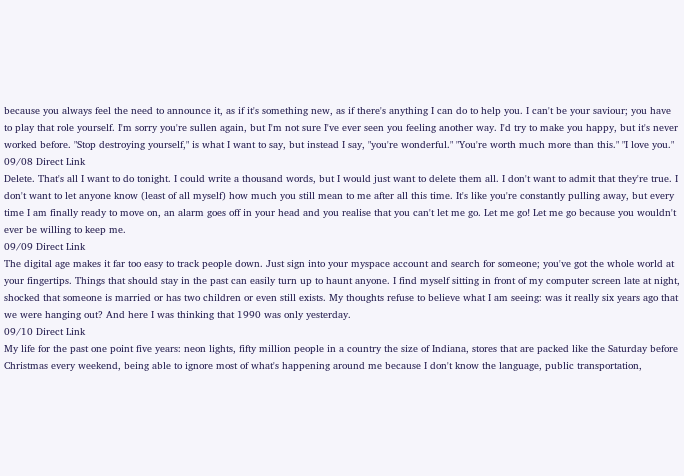because you always feel the need to announce it, as if it's something new, as if there's anything I can do to help you. I can't be your saviour; you have to play that role yourself. I'm sorry you're sullen again, but I'm not sure I've ever seen you feeling another way. I'd try to make you happy, but it's never worked before. "Stop destroying yourself," is what I want to say, but instead I say, "you're wonderful." "You're worth much more than this." "I love you."
09/08 Direct Link
Delete. That's all I want to do tonight. I could write a thousand words, but I would just want to delete them all. I don't want to admit that they're true. I don't want to let anyone know (least of all myself) how much you still mean to me after all this time. It's like you're constantly pulling away, but every time I am finally ready to move on, an alarm goes off in your head and you realise that you can't let me go. Let me go! Let me go because you wouldn't ever be willing to keep me.
09/09 Direct Link
The digital age makes it far too easy to track people down. Just sign into your myspace account and search for someone; you've got the whole world at your fingertips. Things that should stay in the past can easily turn up to haunt anyone. I find myself sitting in front of my computer screen late at night, shocked that someone is married or has two children or even still exists. My thoughts refuse to believe what I am seeing: was it really six years ago that we were hanging out? And here I was thinking that 1990 was only yesterday.
09/10 Direct Link
My life for the past one point five years: neon lights, fifty million people in a country the size of Indiana, stores that are packed like the Saturday before Christmas every weekend, being able to ignore most of what's happening around me because I don't know the language, public transportation,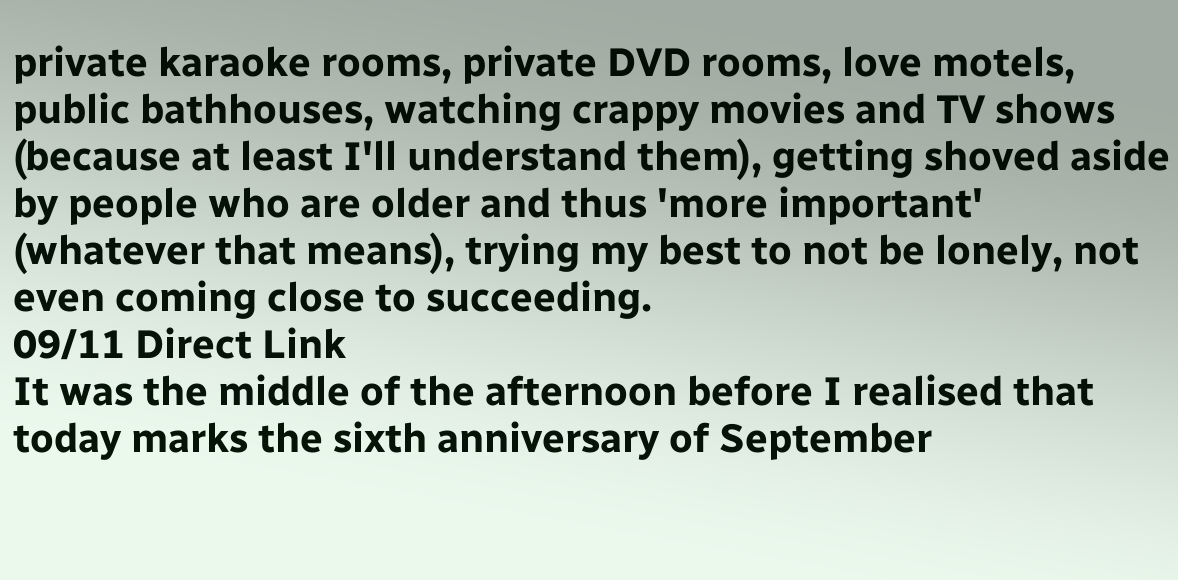private karaoke rooms, private DVD rooms, love motels, public bathhouses, watching crappy movies and TV shows (because at least I'll understand them), getting shoved aside by people who are older and thus 'more important' (whatever that means), trying my best to not be lonely, not even coming close to succeeding.
09/11 Direct Link
It was the middle of the afternoon before I realised that today marks the sixth anniversary of September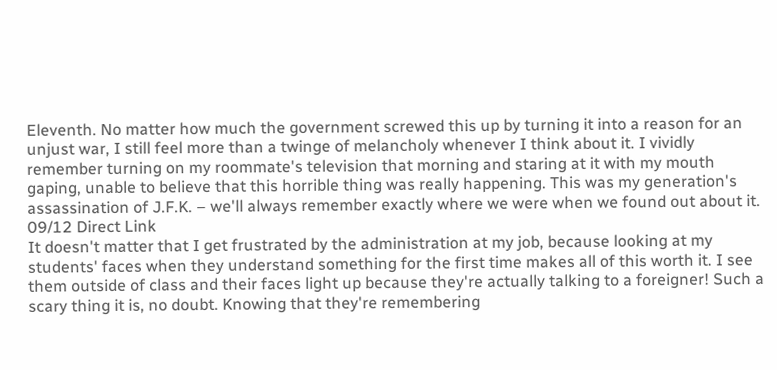Eleventh. No matter how much the government screwed this up by turning it into a reason for an unjust war, I still feel more than a twinge of melancholy whenever I think about it. I vividly remember turning on my roommate's television that morning and staring at it with my mouth gaping, unable to believe that this horrible thing was really happening. This was my generation's assassination of J.F.K. – we'll always remember exactly where we were when we found out about it.
09/12 Direct Link
It doesn't matter that I get frustrated by the administration at my job, because looking at my students' faces when they understand something for the first time makes all of this worth it. I see them outside of class and their faces light up because they're actually talking to a foreigner! Such a scary thing it is, no doubt. Knowing that they're remembering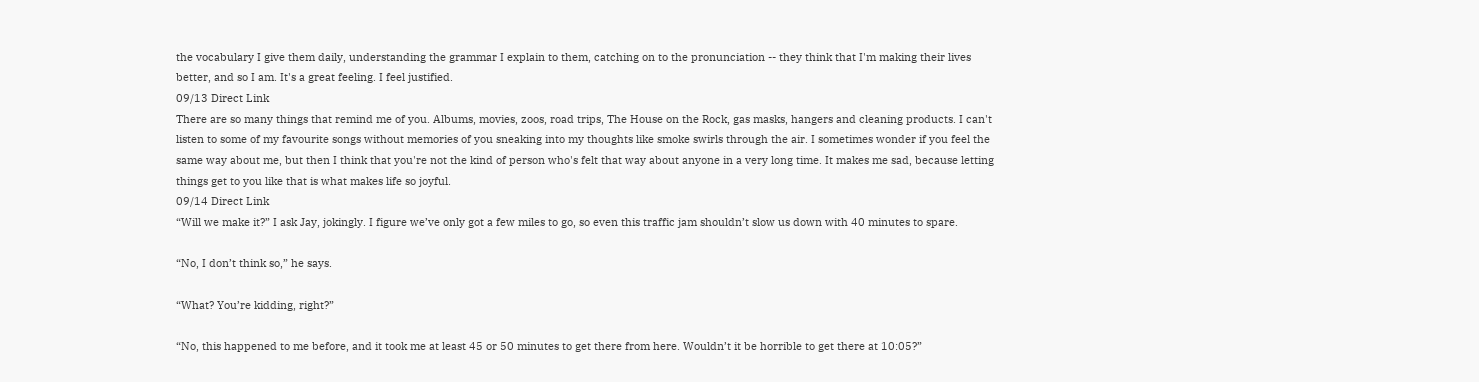the vocabulary I give them daily, understanding the grammar I explain to them, catching on to the pronunciation -- they think that I'm making their lives better, and so I am. It's a great feeling. I feel justified.
09/13 Direct Link
There are so many things that remind me of you. Albums, movies, zoos, road trips, The House on the Rock, gas masks, hangers and cleaning products. I can't listen to some of my favourite songs without memories of you sneaking into my thoughts like smoke swirls through the air. I sometimes wonder if you feel the same way about me, but then I think that you're not the kind of person who's felt that way about anyone in a very long time. It makes me sad, because letting things get to you like that is what makes life so joyful.
09/14 Direct Link
“Will we make it?” I ask Jay, jokingly. I figure we’ve only got a few miles to go, so even this traffic jam shouldn’t slow us down with 40 minutes to spare.

“No, I don’t think so,” he says.

“What? You’re kidding, right?”

“No, this happened to me before, and it took me at least 45 or 50 minutes to get there from here. Wouldn’t it be horrible to get there at 10:05?”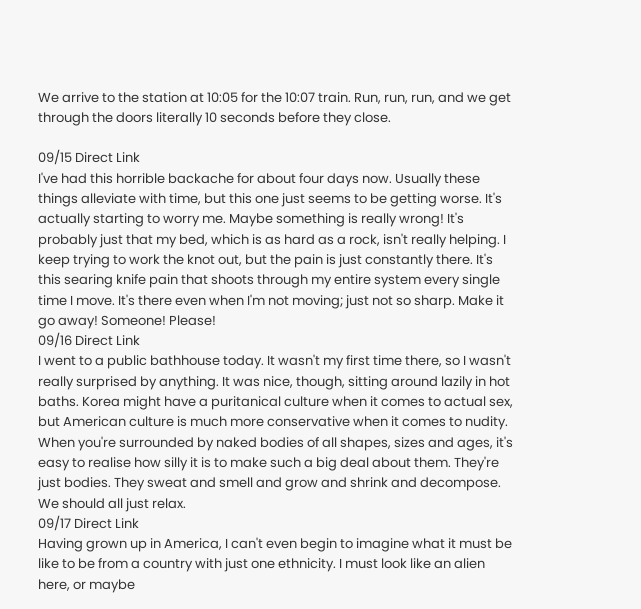We arrive to the station at 10:05 for the 10:07 train. Run, run, run, and we get through the doors literally 10 seconds before they close.

09/15 Direct Link
I've had this horrible backache for about four days now. Usually these things alleviate with time, but this one just seems to be getting worse. It's actually starting to worry me. Maybe something is really wrong! It's probably just that my bed, which is as hard as a rock, isn't really helping. I keep trying to work the knot out, but the pain is just constantly there. It's this searing knife pain that shoots through my entire system every single time I move. It's there even when I'm not moving; just not so sharp. Make it go away! Someone! Please!
09/16 Direct Link
I went to a public bathhouse today. It wasn't my first time there, so I wasn't really surprised by anything. It was nice, though, sitting around lazily in hot baths. Korea might have a puritanical culture when it comes to actual sex, but American culture is much more conservative when it comes to nudity. When you're surrounded by naked bodies of all shapes, sizes and ages, it's easy to realise how silly it is to make such a big deal about them. They're just bodies. They sweat and smell and grow and shrink and decompose. We should all just relax.
09/17 Direct Link
Having grown up in America, I can't even begin to imagine what it must be like to be from a country with just one ethnicity. I must look like an alien here, or maybe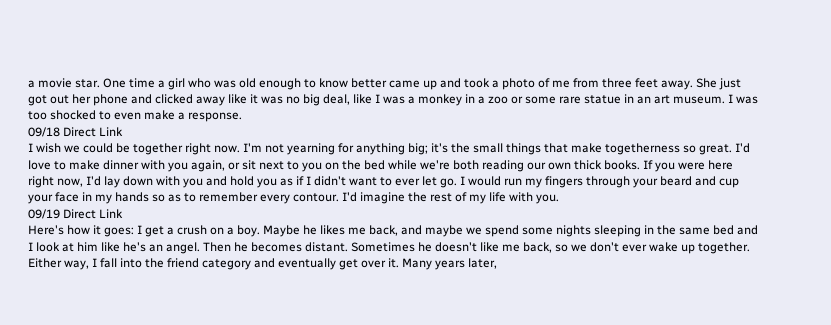a movie star. One time a girl who was old enough to know better came up and took a photo of me from three feet away. She just got out her phone and clicked away like it was no big deal, like I was a monkey in a zoo or some rare statue in an art museum. I was too shocked to even make a response.
09/18 Direct Link
I wish we could be together right now. I'm not yearning for anything big; it's the small things that make togetherness so great. I'd love to make dinner with you again, or sit next to you on the bed while we're both reading our own thick books. If you were here right now, I'd lay down with you and hold you as if I didn't want to ever let go. I would run my fingers through your beard and cup your face in my hands so as to remember every contour. I'd imagine the rest of my life with you.
09/19 Direct Link
Here's how it goes: I get a crush on a boy. Maybe he likes me back, and maybe we spend some nights sleeping in the same bed and I look at him like he's an angel. Then he becomes distant. Sometimes he doesn't like me back, so we don't ever wake up together. Either way, I fall into the friend category and eventually get over it. Many years later,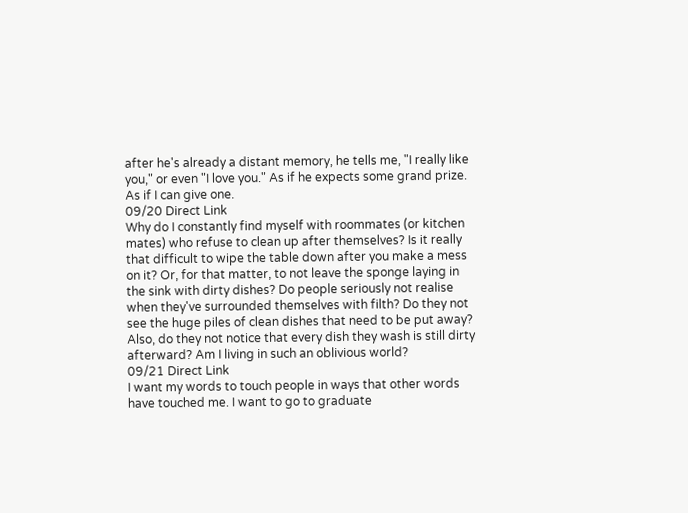after he's already a distant memory, he tells me, "I really like you," or even "I love you." As if he expects some grand prize. As if I can give one.
09/20 Direct Link
Why do I constantly find myself with roommates (or kitchen mates) who refuse to clean up after themselves? Is it really that difficult to wipe the table down after you make a mess on it? Or, for that matter, to not leave the sponge laying in the sink with dirty dishes? Do people seriously not realise when they've surrounded themselves with filth? Do they not see the huge piles of clean dishes that need to be put away? Also, do they not notice that every dish they wash is still dirty afterward? Am I living in such an oblivious world?
09/21 Direct Link
I want my words to touch people in ways that other words have touched me. I want to go to graduate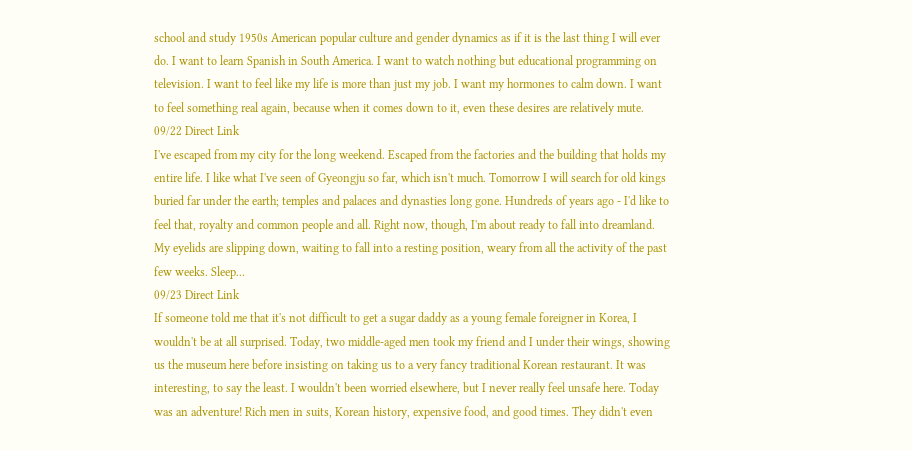school and study 1950s American popular culture and gender dynamics as if it is the last thing I will ever do. I want to learn Spanish in South America. I want to watch nothing but educational programming on television. I want to feel like my life is more than just my job. I want my hormones to calm down. I want to feel something real again, because when it comes down to it, even these desires are relatively mute.
09/22 Direct Link
I've escaped from my city for the long weekend. Escaped from the factories and the building that holds my entire life. I like what I've seen of Gyeongju so far, which isn't much. Tomorrow I will search for old kings buried far under the earth; temples and palaces and dynasties long gone. Hundreds of years ago - I'd like to feel that, royalty and common people and all. Right now, though, I'm about ready to fall into dreamland. My eyelids are slipping down, waiting to fall into a resting position, weary from all the activity of the past few weeks. Sleep...
09/23 Direct Link
If someone told me that it's not difficult to get a sugar daddy as a young female foreigner in Korea, I wouldn't be at all surprised. Today, two middle-aged men took my friend and I under their wings, showing us the museum here before insisting on taking us to a very fancy traditional Korean restaurant. It was interesting, to say the least. I wouldn't been worried elsewhere, but I never really feel unsafe here. Today was an adventure! Rich men in suits, Korean history, expensive food, and good times. They didn't even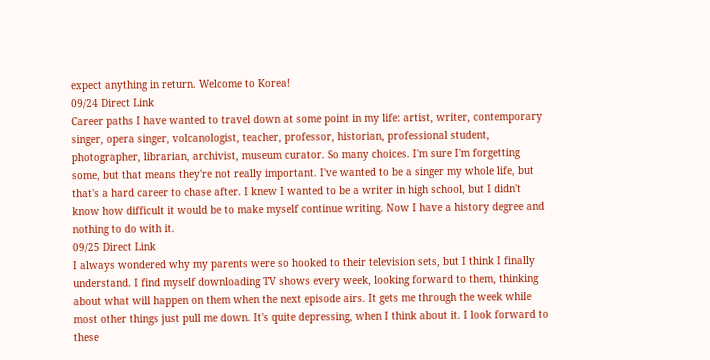expect anything in return. Welcome to Korea!
09/24 Direct Link
Career paths I have wanted to travel down at some point in my life: artist, writer, contemporary singer, opera singer, volcanologist, teacher, professor, historian, professional student, photographer, librarian, archivist, museum curator. So many choices. I'm sure I'm forgetting some, but that means they're not really important. I've wanted to be a singer my whole life, but that's a hard career to chase after. I knew I wanted to be a writer in high school, but I didn't know how difficult it would be to make myself continue writing. Now I have a history degree and nothing to do with it.
09/25 Direct Link
I always wondered why my parents were so hooked to their television sets, but I think I finally understand. I find myself downloading TV shows every week, looking forward to them, thinking about what will happen on them when the next episode airs. It gets me through the week while most other things just pull me down. It's quite depressing, when I think about it. I look forward to these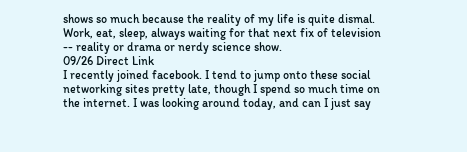shows so much because the reality of my life is quite dismal. Work, eat, sleep, always waiting for that next fix of television -- reality or drama or nerdy science show.
09/26 Direct Link
I recently joined facebook. I tend to jump onto these social networking sites pretty late, though I spend so much time on the internet. I was looking around today, and can I just say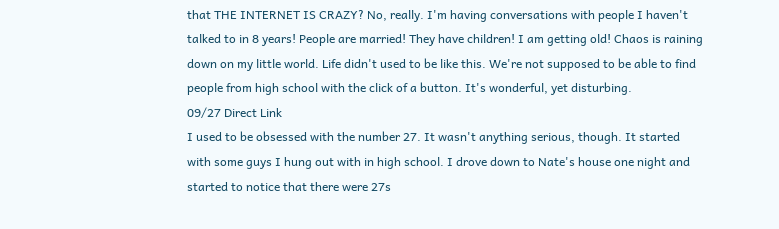that THE INTERNET IS CRAZY? No, really. I'm having conversations with people I haven't talked to in 8 years! People are married! They have children! I am getting old! Chaos is raining down on my little world. Life didn't used to be like this. We're not supposed to be able to find people from high school with the click of a button. It's wonderful, yet disturbing.
09/27 Direct Link
I used to be obsessed with the number 27. It wasn't anything serious, though. It started with some guys I hung out with in high school. I drove down to Nate's house one night and started to notice that there were 27s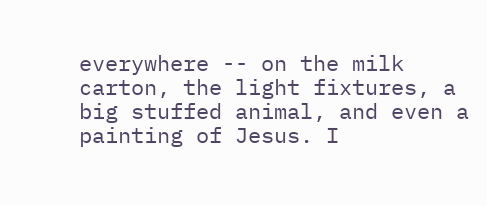everywhere -- on the milk carton, the light fixtures, a big stuffed animal, and even a painting of Jesus. I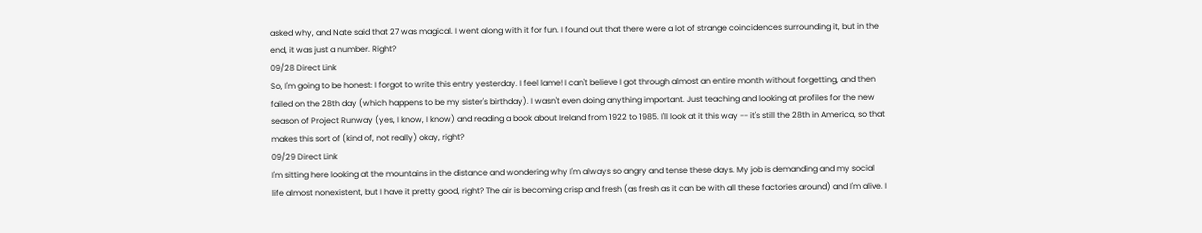asked why, and Nate said that 27 was magical. I went along with it for fun. I found out that there were a lot of strange coincidences surrounding it, but in the end, it was just a number. Right?
09/28 Direct Link
So, I'm going to be honest: I forgot to write this entry yesterday. I feel lame! I can't believe I got through almost an entire month without forgetting, and then failed on the 28th day (which happens to be my sister's birthday). I wasn't even doing anything important. Just teaching and looking at profiles for the new season of Project Runway (yes, I know, I know) and reading a book about Ireland from 1922 to 1985. I'll look at it this way -- it's still the 28th in America, so that makes this sort of (kind of, not really) okay, right?
09/29 Direct Link
I'm sitting here looking at the mountains in the distance and wondering why I'm always so angry and tense these days. My job is demanding and my social life almost nonexistent, but I have it pretty good, right? The air is becoming crisp and fresh (as fresh as it can be with all these factories around) and I'm alive. I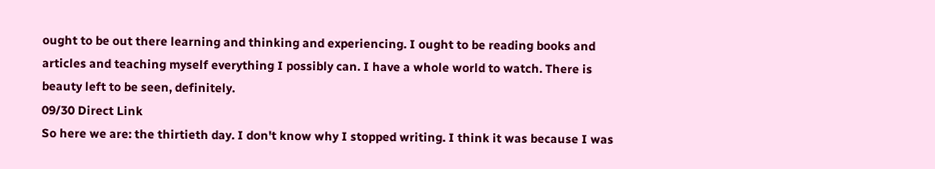ought to be out there learning and thinking and experiencing. I ought to be reading books and articles and teaching myself everything I possibly can. I have a whole world to watch. There is beauty left to be seen, definitely.
09/30 Direct Link
So here we are: the thirtieth day. I don't know why I stopped writing. I think it was because I was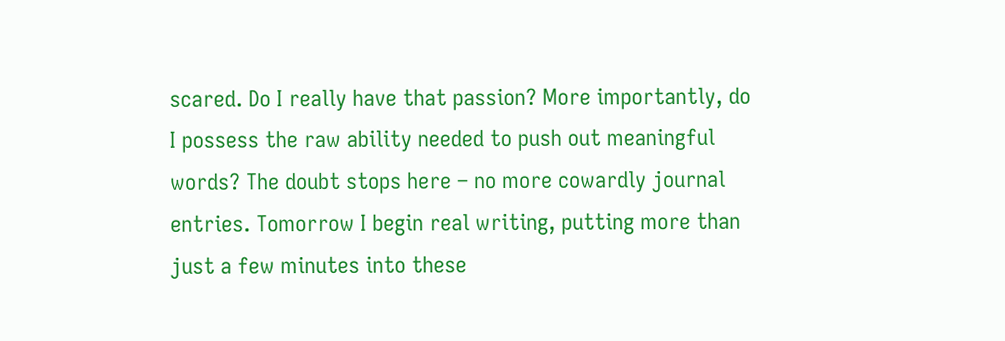scared. Do I really have that passion? More importantly, do I possess the raw ability needed to push out meaningful words? The doubt stops here – no more cowardly journal entries. Tomorrow I begin real writing, putting more than just a few minutes into these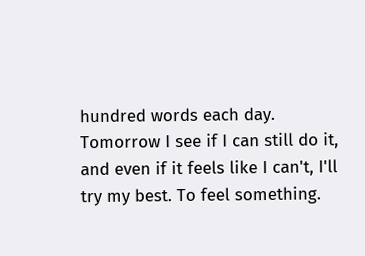hundred words each day. Tomorrow I see if I can still do it, and even if it feels like I can't, I'll try my best. To feel something.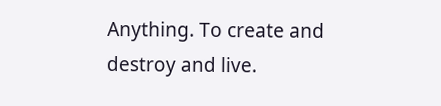Anything. To create and destroy and live.